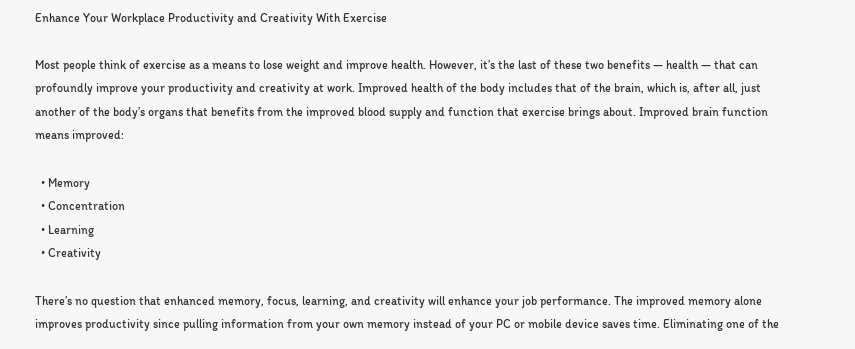Enhance Your Workplace Productivity and Creativity With Exercise

Most people think of exercise as a means to lose weight and improve health. However, it’s the last of these two benefits — health — that can profoundly improve your productivity and creativity at work. Improved health of the body includes that of the brain, which is, after all, just another of the body’s organs that benefits from the improved blood supply and function that exercise brings about. Improved brain function means improved:

  • Memory
  • Concentration
  • Learning
  • Creativity

There’s no question that enhanced memory, focus, learning, and creativity will enhance your job performance. The improved memory alone improves productivity since pulling information from your own memory instead of your PC or mobile device saves time. Eliminating one of the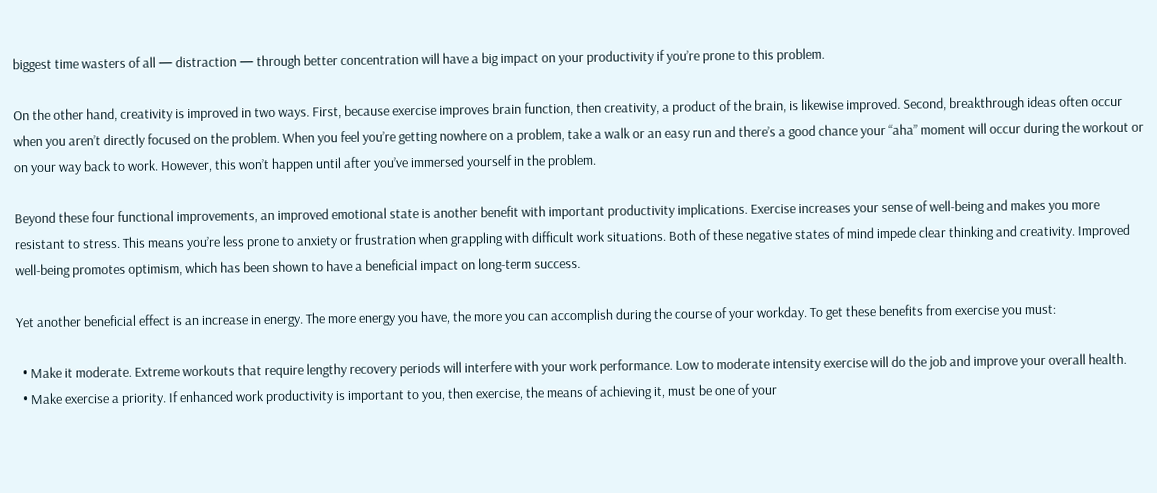biggest time wasters of all — distraction — through better concentration will have a big impact on your productivity if you’re prone to this problem.

On the other hand, creativity is improved in two ways. First, because exercise improves brain function, then creativity, a product of the brain, is likewise improved. Second, breakthrough ideas often occur when you aren’t directly focused on the problem. When you feel you’re getting nowhere on a problem, take a walk or an easy run and there’s a good chance your “aha” moment will occur during the workout or on your way back to work. However, this won’t happen until after you’ve immersed yourself in the problem.

Beyond these four functional improvements, an improved emotional state is another benefit with important productivity implications. Exercise increases your sense of well-being and makes you more resistant to stress. This means you’re less prone to anxiety or frustration when grappling with difficult work situations. Both of these negative states of mind impede clear thinking and creativity. Improved well-being promotes optimism, which has been shown to have a beneficial impact on long-term success.

Yet another beneficial effect is an increase in energy. The more energy you have, the more you can accomplish during the course of your workday. To get these benefits from exercise you must:

  • Make it moderate. Extreme workouts that require lengthy recovery periods will interfere with your work performance. Low to moderate intensity exercise will do the job and improve your overall health.
  • Make exercise a priority. If enhanced work productivity is important to you, then exercise, the means of achieving it, must be one of your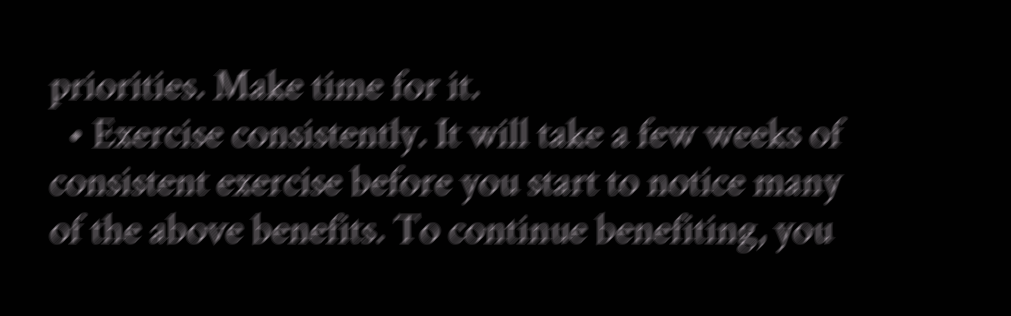priorities. Make time for it.
  • Exercise consistently. It will take a few weeks of consistent exercise before you start to notice many of the above benefits. To continue benefiting, you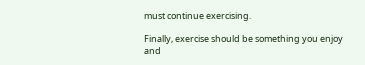must continue exercising.

Finally, exercise should be something you enjoy and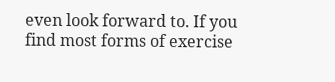even look forward to. If you find most forms of exercise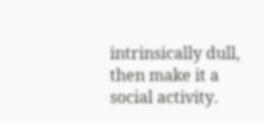intrinsically dull, then make it a social activity.